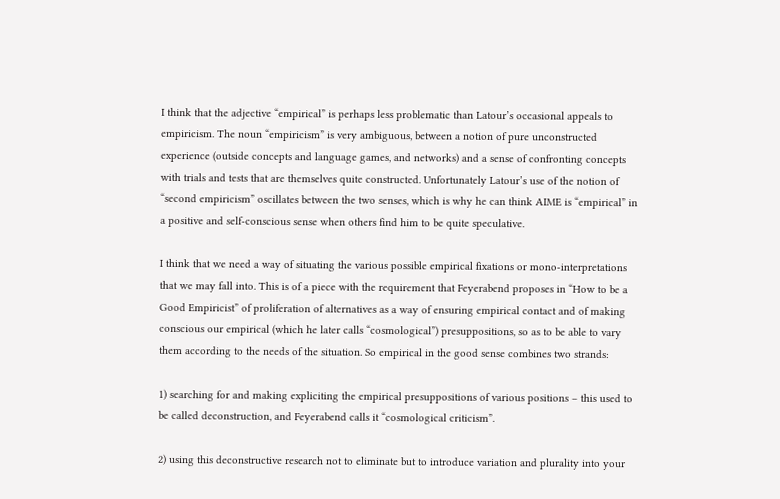I think that the adjective “empirical” is perhaps less problematic than Latour’s occasional appeals to empiricism. The noun “empiricism” is very ambiguous, between a notion of pure unconstructed experience (outside concepts and language games, and networks) and a sense of confronting concepts with trials and tests that are themselves quite constructed. Unfortunately Latour’s use of the notion of “second empiricism” oscillates between the two senses, which is why he can think AIME is “empirical” in a positive and self-conscious sense when others find him to be quite speculative.

I think that we need a way of situating the various possible empirical fixations or mono-interpretations that we may fall into. This is of a piece with the requirement that Feyerabend proposes in “How to be a Good Empiricist” of proliferation of alternatives as a way of ensuring empirical contact and of making conscious our empirical (which he later calls “cosmological”) presuppositions, so as to be able to vary them according to the needs of the situation. So empirical in the good sense combines two strands:

1) searching for and making expliciting the empirical presuppositions of various positions – this used to be called deconstruction, and Feyerabend calls it “cosmological criticism”.

2) using this deconstructive research not to eliminate but to introduce variation and plurality into your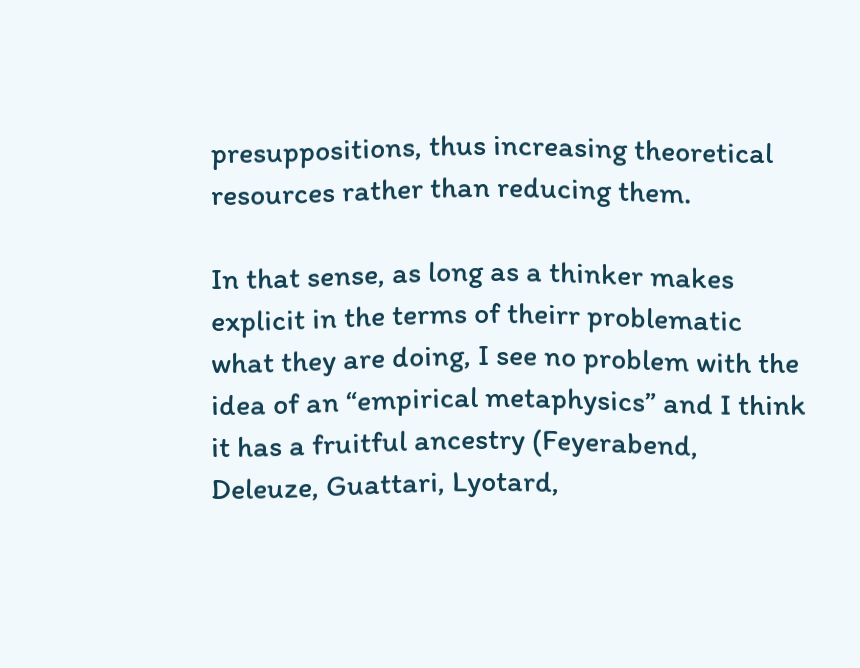presuppositions, thus increasing theoretical resources rather than reducing them.

In that sense, as long as a thinker makes explicit in the terms of theirr problematic what they are doing, I see no problem with the idea of an “empirical metaphysics” and I think it has a fruitful ancestry (Feyerabend, Deleuze, Guattari, Lyotard,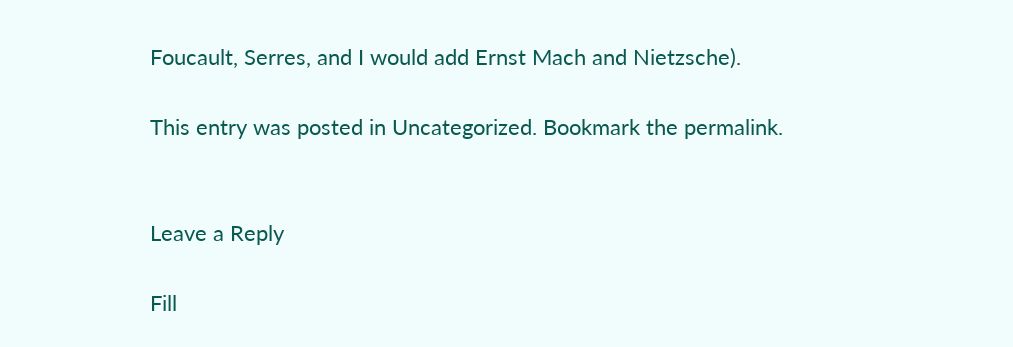Foucault, Serres, and I would add Ernst Mach and Nietzsche).

This entry was posted in Uncategorized. Bookmark the permalink.


Leave a Reply

Fill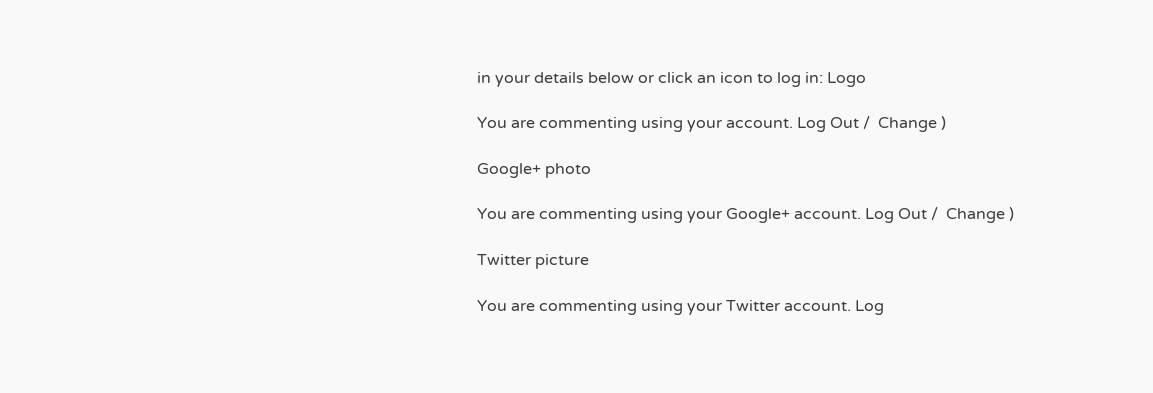in your details below or click an icon to log in: Logo

You are commenting using your account. Log Out /  Change )

Google+ photo

You are commenting using your Google+ account. Log Out /  Change )

Twitter picture

You are commenting using your Twitter account. Log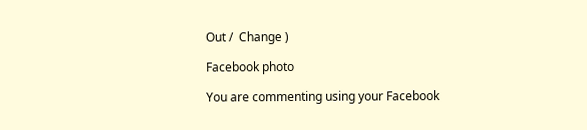Out /  Change )

Facebook photo

You are commenting using your Facebook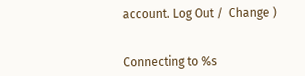account. Log Out /  Change )


Connecting to %s